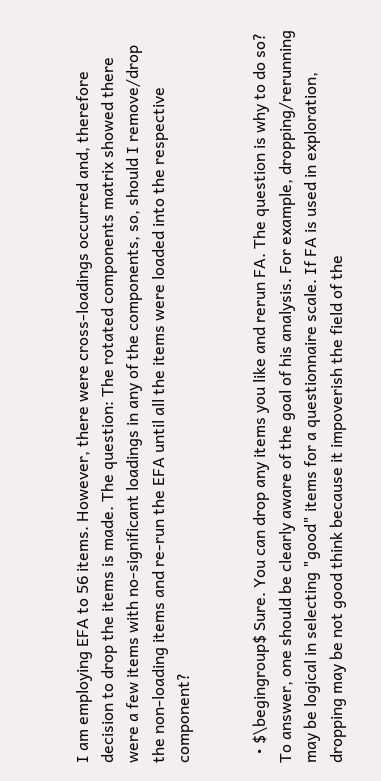I am employing EFA to 56 items. However, there were cross-loadings occurred and, therefore decision to drop the items is made. The question: The rotated components matrix showed there were a few items with no-significant loadings in any of the components, so, should I remove/drop the non-loading items and re-run the EFA until all the items were loaded into the respective component?


  • $\begingroup$ Sure. You can drop any items you like and rerun FA. The question is why to do so? To answer, one should be clearly aware of the goal of his analysis. For example, dropping/rerunning may be logical in selecting "good" items for a questionnaire scale. If FA is used in exploration, dropping may be not good think because it impoverish the field of the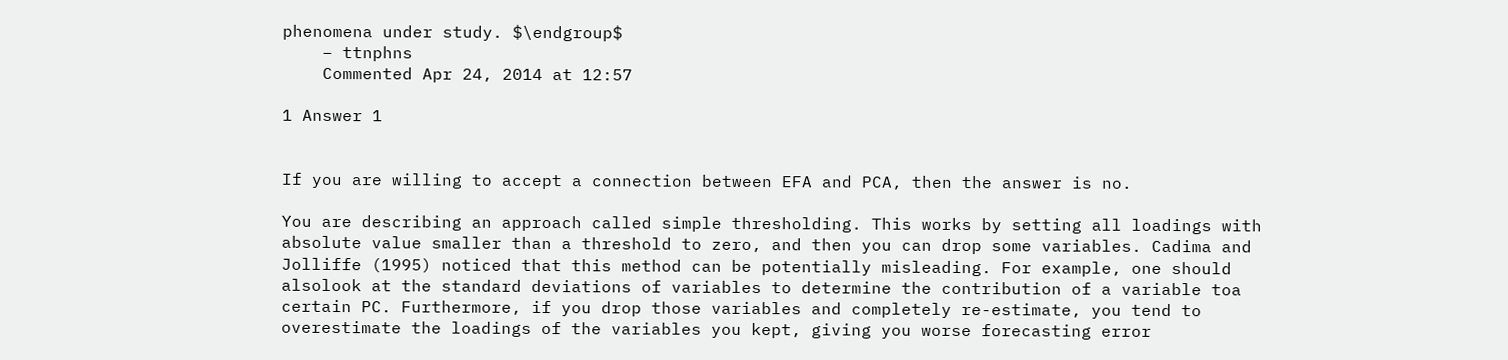phenomena under study. $\endgroup$
    – ttnphns
    Commented Apr 24, 2014 at 12:57

1 Answer 1


If you are willing to accept a connection between EFA and PCA, then the answer is no.

You are describing an approach called simple thresholding. This works by setting all loadings with absolute value smaller than a threshold to zero, and then you can drop some variables. Cadima and Jolliffe (1995) noticed that this method can be potentially misleading. For example, one should alsolook at the standard deviations of variables to determine the contribution of a variable toa certain PC. Furthermore, if you drop those variables and completely re-estimate, you tend to overestimate the loadings of the variables you kept, giving you worse forecasting error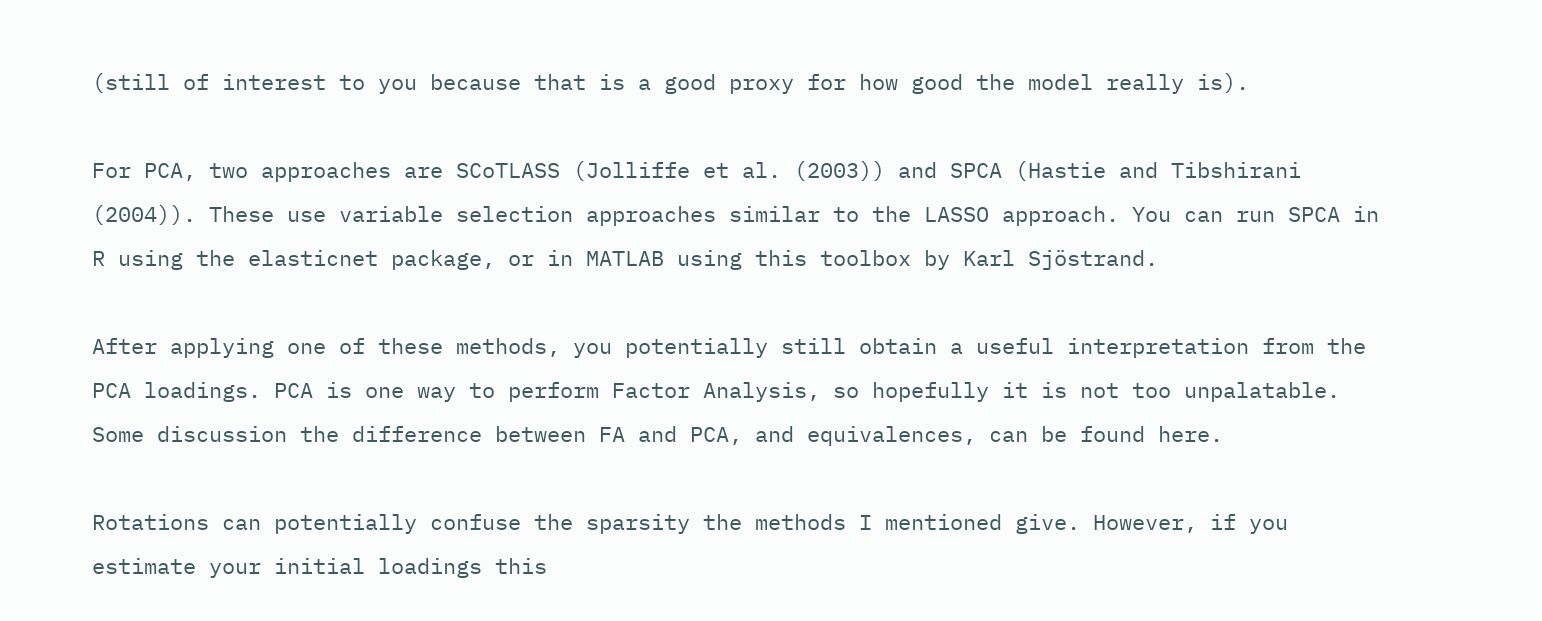(still of interest to you because that is a good proxy for how good the model really is).

For PCA, two approaches are SCoTLASS (Jolliffe et al. (2003)) and SPCA (Hastie and Tibshirani (2004)). These use variable selection approaches similar to the LASSO approach. You can run SPCA in R using the elasticnet package, or in MATLAB using this toolbox by Karl Sjöstrand.

After applying one of these methods, you potentially still obtain a useful interpretation from the PCA loadings. PCA is one way to perform Factor Analysis, so hopefully it is not too unpalatable. Some discussion the difference between FA and PCA, and equivalences, can be found here.

Rotations can potentially confuse the sparsity the methods I mentioned give. However, if you estimate your initial loadings this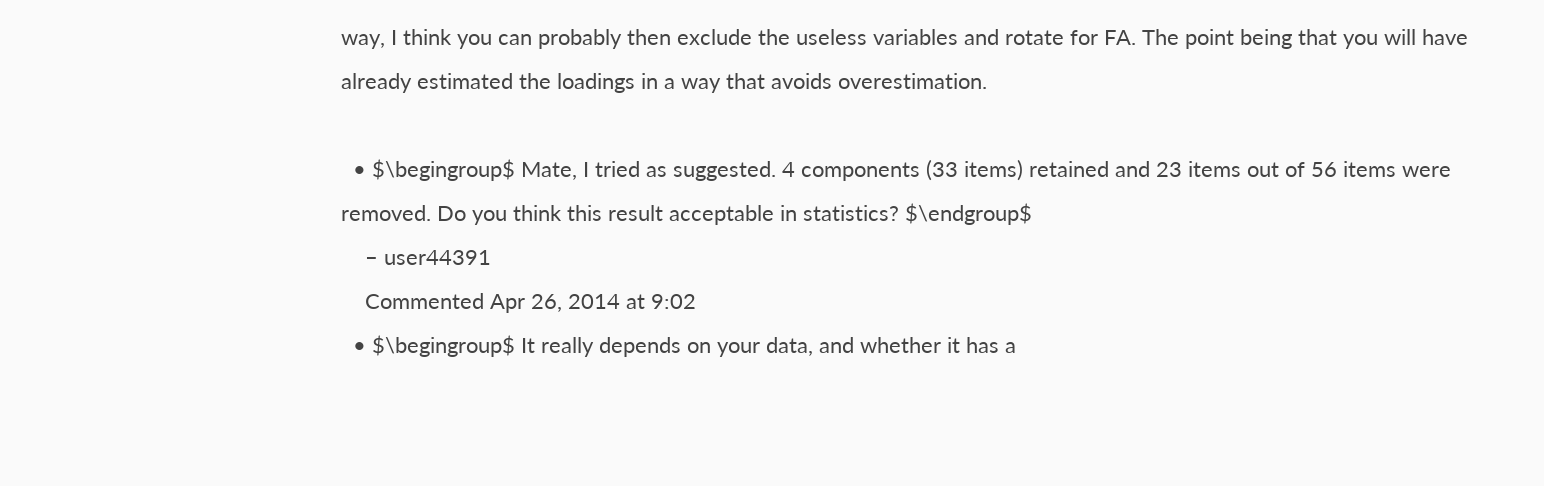way, I think you can probably then exclude the useless variables and rotate for FA. The point being that you will have already estimated the loadings in a way that avoids overestimation.

  • $\begingroup$ Mate, I tried as suggested. 4 components (33 items) retained and 23 items out of 56 items were removed. Do you think this result acceptable in statistics? $\endgroup$
    – user44391
    Commented Apr 26, 2014 at 9:02
  • $\begingroup$ It really depends on your data, and whether it has a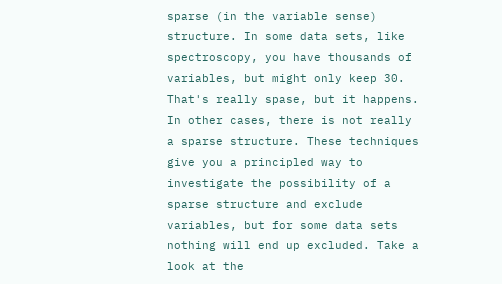sparse (in the variable sense) structure. In some data sets, like spectroscopy, you have thousands of variables, but might only keep 30. That's really spase, but it happens. In other cases, there is not really a sparse structure. These techniques give you a principled way to investigate the possibility of a sparse structure and exclude variables, but for some data sets nothing will end up excluded. Take a look at the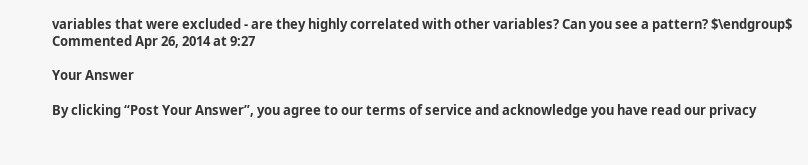variables that were excluded - are they highly correlated with other variables? Can you see a pattern? $\endgroup$ Commented Apr 26, 2014 at 9:27

Your Answer

By clicking “Post Your Answer”, you agree to our terms of service and acknowledge you have read our privacy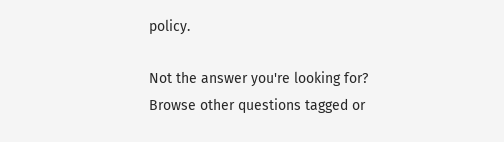policy.

Not the answer you're looking for? Browse other questions tagged or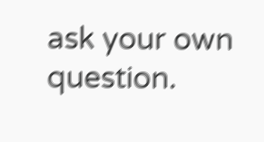ask your own question.